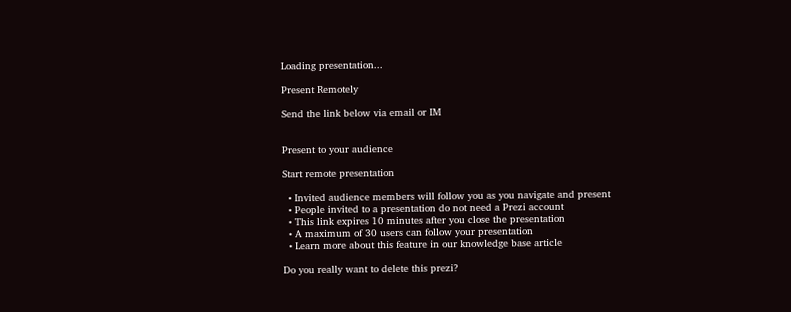Loading presentation...

Present Remotely

Send the link below via email or IM


Present to your audience

Start remote presentation

  • Invited audience members will follow you as you navigate and present
  • People invited to a presentation do not need a Prezi account
  • This link expires 10 minutes after you close the presentation
  • A maximum of 30 users can follow your presentation
  • Learn more about this feature in our knowledge base article

Do you really want to delete this prezi?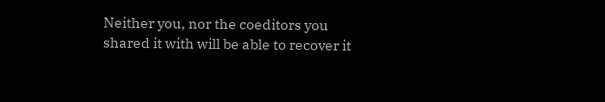Neither you, nor the coeditors you shared it with will be able to recover it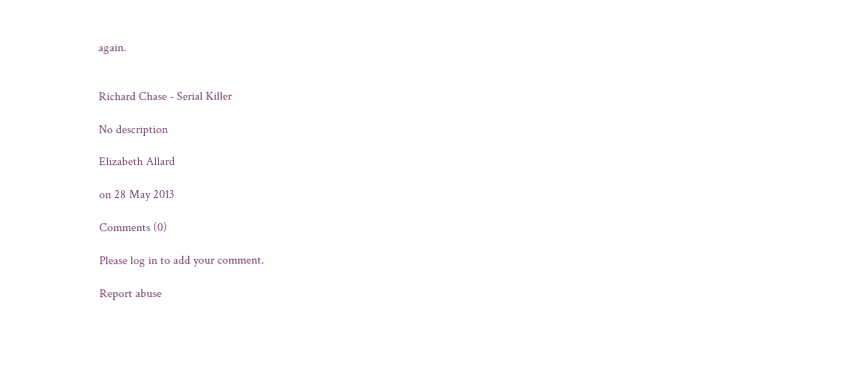again.


Richard Chase - Serial Killer

No description

Elizabeth Allard

on 28 May 2013

Comments (0)

Please log in to add your comment.

Report abuse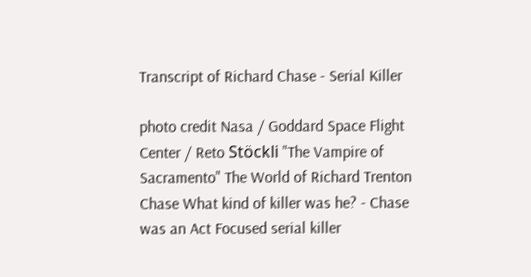Transcript of Richard Chase - Serial Killer

photo credit Nasa / Goddard Space Flight Center / Reto Stöckli "The Vampire of Sacramento" The World of Richard Trenton Chase What kind of killer was he? - Chase was an Act Focused serial killer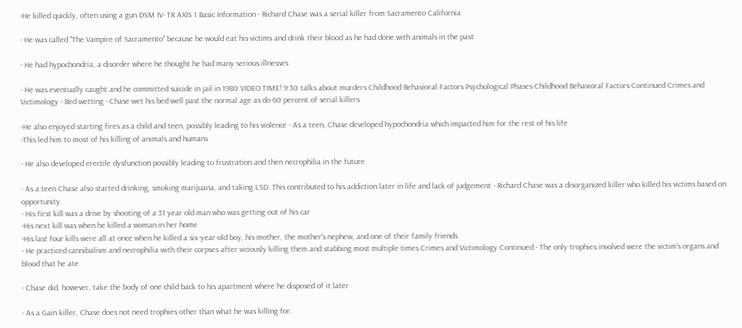-He killed quickly, often using a gun DSM IV- TR AXIS 1 Basic Information - Richard Chase was a serial killer from Sacramento California

- He was called "The Vampire of Sacramento" because he would eat his victims and drink their blood as he had done with animals in the past

- He had hypochondria, a disorder where he thought he had many serious illnesses

- He was eventually caught and he committed suicide in jail in 1980 VIDEO TIME! 9:30 talks about murders Childhood Behavioral Factors Psychological Phases Childhood Behavioral Factors Continued Crimes and Victimology - Bed wetting - Chase wet his bed well past the normal age as do 60 percent of serial killers

-He also enjoyed starting fires as a child and teen, possibly leading to his violence - As a teen, Chase developed hypochondria which impacted him for the rest of his life
-This led him to most of his killing of animals and humans

- He also developed erectile dysfunction possibly leading to frustration and then necrophilia in the future

- As a teen Chase also started drinking, smoking marijuana, and taking LSD. This contributed to his addiction later in life and lack of judgement - Richard Chase was a disorganized killer who killed his victims based on opportunity.
- His first kill was a drive by shooting of a 51 year old man who was getting out of his car
-His next kill was when he killed a woman in her home
-His last four kills were all at once when he killed a six-year-old boy, his mother, the mother's nephew, and one of their family friends
- He practiced cannibalism and necrophilia with their corpses after viciously killing them and stabbing most multiple times Crimes and Victimology Continued - The only trophies involved were the victim's organs and blood that he ate

- Chase did, however, take the body of one child back to his apartment where he disposed of it later

- As a Gain killer, Chase does not need trophies other than what he was killing for.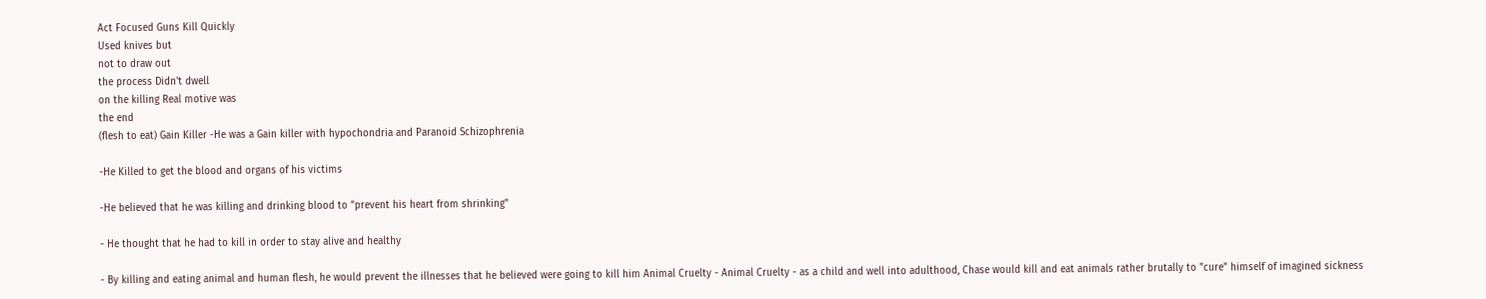Act Focused Guns Kill Quickly
Used knives but
not to draw out
the process Didn't dwell
on the killing Real motive was
the end
(flesh to eat) Gain Killer -He was a Gain killer with hypochondria and Paranoid Schizophrenia

-He Killed to get the blood and organs of his victims

-He believed that he was killing and drinking blood to "prevent his heart from shrinking"

- He thought that he had to kill in order to stay alive and healthy

- By killing and eating animal and human flesh, he would prevent the illnesses that he believed were going to kill him Animal Cruelty - Animal Cruelty - as a child and well into adulthood, Chase would kill and eat animals rather brutally to "cure" himself of imagined sickness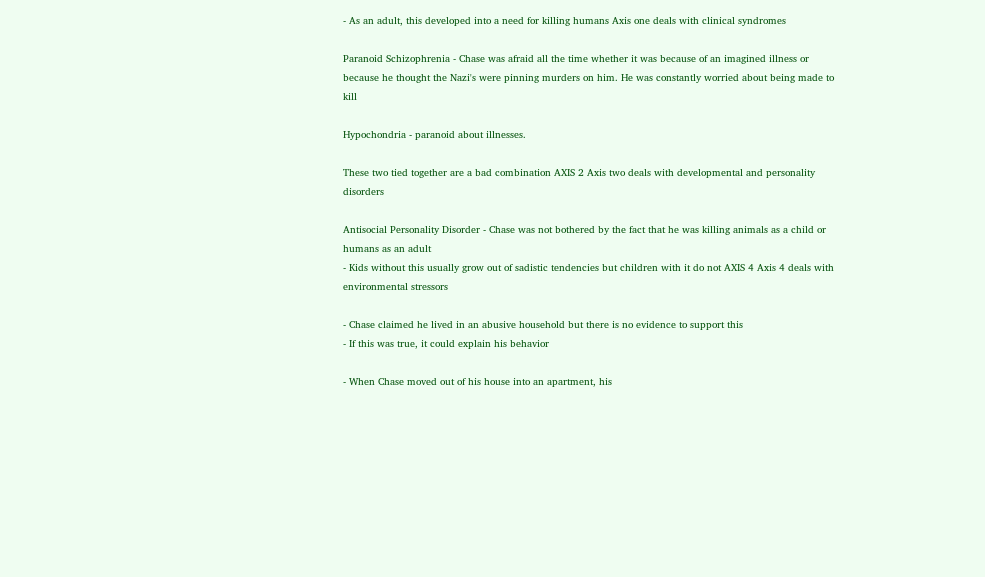- As an adult, this developed into a need for killing humans Axis one deals with clinical syndromes

Paranoid Schizophrenia - Chase was afraid all the time whether it was because of an imagined illness or because he thought the Nazi's were pinning murders on him. He was constantly worried about being made to kill

Hypochondria - paranoid about illnesses.

These two tied together are a bad combination AXIS 2 Axis two deals with developmental and personality disorders

Antisocial Personality Disorder - Chase was not bothered by the fact that he was killing animals as a child or humans as an adult
- Kids without this usually grow out of sadistic tendencies but children with it do not AXIS 4 Axis 4 deals with environmental stressors

- Chase claimed he lived in an abusive household but there is no evidence to support this
- If this was true, it could explain his behavior

- When Chase moved out of his house into an apartment, his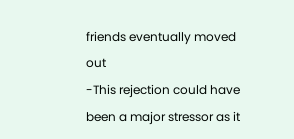friends eventually moved out
-This rejection could have been a major stressor as it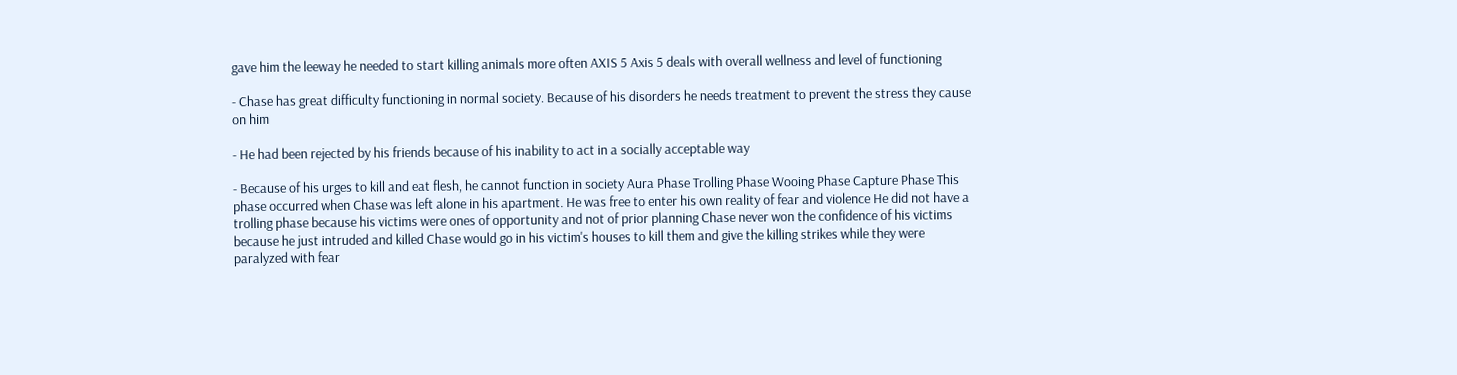gave him the leeway he needed to start killing animals more often AXIS 5 Axis 5 deals with overall wellness and level of functioning

- Chase has great difficulty functioning in normal society. Because of his disorders he needs treatment to prevent the stress they cause on him

- He had been rejected by his friends because of his inability to act in a socially acceptable way

- Because of his urges to kill and eat flesh, he cannot function in society Aura Phase Trolling Phase Wooing Phase Capture Phase This phase occurred when Chase was left alone in his apartment. He was free to enter his own reality of fear and violence He did not have a trolling phase because his victims were ones of opportunity and not of prior planning Chase never won the confidence of his victims because he just intruded and killed Chase would go in his victim's houses to kill them and give the killing strikes while they were paralyzed with fear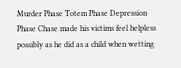Murder Phase Totem Phase Depression Phase Chase made his victims feel helpless possibly as he did as a child when wetting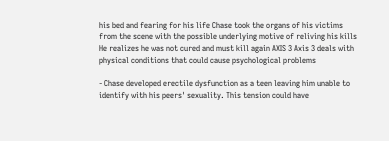his bed and fearing for his life Chase took the organs of his victims from the scene with the possible underlying motive of reliving his kills He realizes he was not cured and must kill again AXIS 3 Axis 3 deals with physical conditions that could cause psychological problems

- Chase developed erectile dysfunction as a teen leaving him unable to identify with his peers' sexuality. This tension could have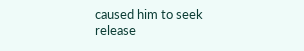caused him to seek release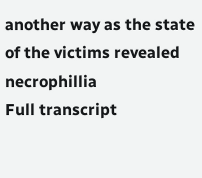another way as the state of the victims revealed necrophillia
Full transcript